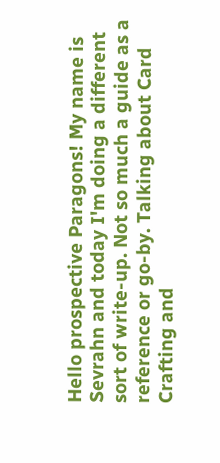Hello prospective Paragons! My name is Sevrahn and today I'm doing a different sort of write-up. Not so much a guide as a reference or go-by. Talking about Card Crafting and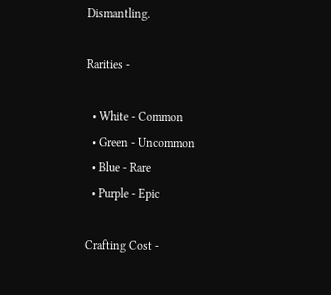Dismantling.

Rarities -

  • White - Common
  • Green - Uncommon
  • Blue - Rare
  • Purple - Epic

Crafting Cost -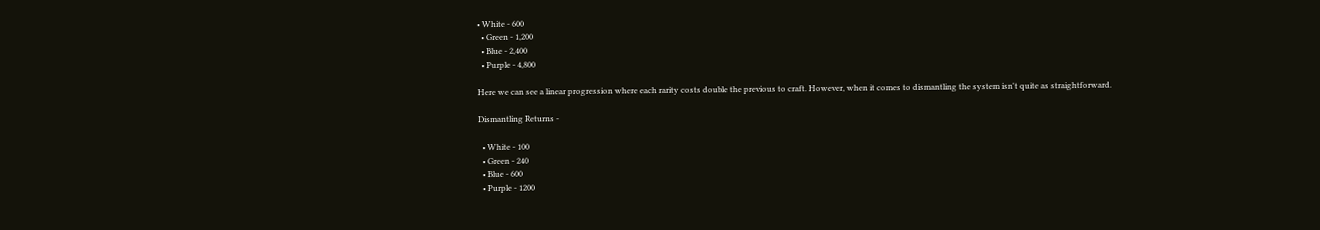• White - 600
  • Green - 1,200
  • Blue - 2,400
  • Purple - 4,800

Here we can see a linear progression where each rarity costs double the previous to craft. However, when it comes to dismantling the system isn't quite as straightforward.

Dismantling Returns -

  • White - 100
  • Green - 240
  • Blue - 600
  • Purple - 1200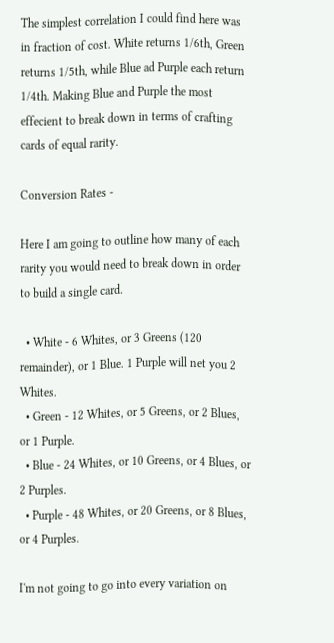The simplest correlation I could find here was in fraction of cost. White returns 1/6th, Green returns 1/5th, while Blue ad Purple each return 1/4th. Making Blue and Purple the most effecient to break down in terms of crafting cards of equal rarity.

Conversion Rates -

Here I am going to outline how many of each rarity you would need to break down in order to build a single card.

  • White - 6 Whites, or 3 Greens (120 remainder), or 1 Blue. 1 Purple will net you 2 Whites.
  • Green - 12 Whites, or 5 Greens, or 2 Blues, or 1 Purple.
  • Blue - 24 Whites, or 10 Greens, or 4 Blues, or 2 Purples.
  • Purple - 48 Whites, or 20 Greens, or 8 Blues, or 4 Purples.

I'm not going to go into every variation on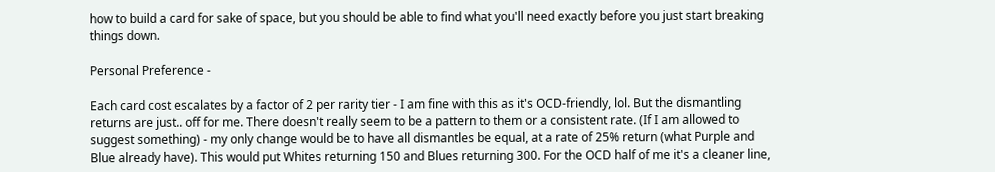how to build a card for sake of space, but you should be able to find what you'll need exactly before you just start breaking things down.

Personal Preference -

Each card cost escalates by a factor of 2 per rarity tier - I am fine with this as it's OCD-friendly, lol. But the dismantling returns are just.. off for me. There doesn't really seem to be a pattern to them or a consistent rate. (If I am allowed to suggest something) - my only change would be to have all dismantles be equal, at a rate of 25% return (what Purple and Blue already have). This would put Whites returning 150 and Blues returning 300. For the OCD half of me it's a cleaner line,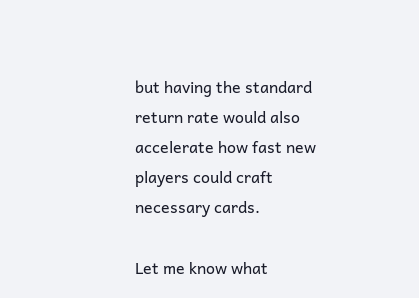but having the standard return rate would also accelerate how fast new players could craft necessary cards.

Let me know what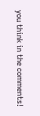you think in the comments!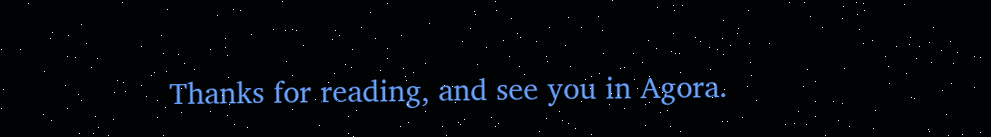Thanks for reading, and see you in Agora.